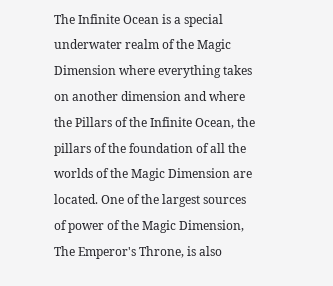The Infinite Ocean is a special underwater realm of the Magic Dimension where everything takes on another dimension and where the Pillars of the Infinite Ocean, the pillars of the foundation of all the worlds of the Magic Dimension are located. One of the largest sources of power of the Magic Dimension, The Emperor's Throne, is also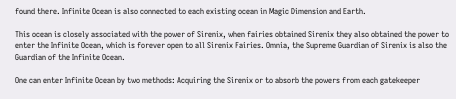found there. Infinite Ocean is also connected to each existing ocean in Magic Dimension and Earth.

This ocean is closely associated with the power of Sirenix, when fairies obtained Sirenix they also obtained the power to enter the Infinite Ocean, which is forever open to all Sirenix Fairies. Omnia, the Supreme Guardian of Sirenix is also the Guardian of the Infinite Ocean.

One can enter Infinite Ocean by two methods: Acquiring the Sirenix or to absorb the powers from each gatekeeper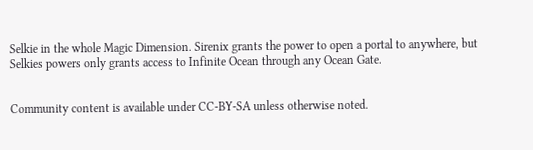Selkie in the whole Magic Dimension. Sirenix grants the power to open a portal to anywhere, but Selkies powers only grants access to Infinite Ocean through any Ocean Gate.


Community content is available under CC-BY-SA unless otherwise noted.